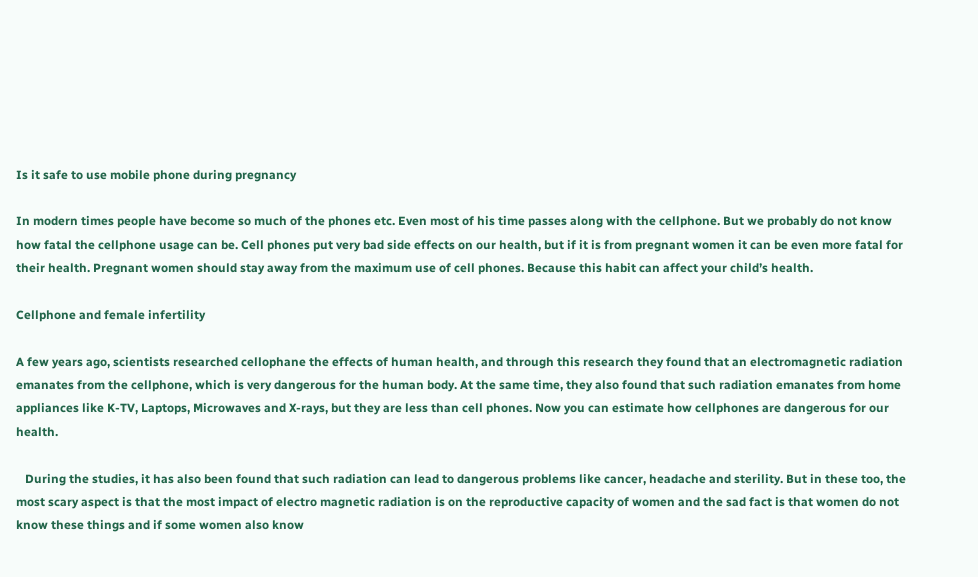Is it safe to use mobile phone during pregnancy

In modern times people have become so much of the phones etc. Even most of his time passes along with the cellphone. But we probably do not know how fatal the cellphone usage can be. Cell phones put very bad side effects on our health, but if it is from pregnant women it can be even more fatal for their health. Pregnant women should stay away from the maximum use of cell phones. Because this habit can affect your child’s health.

Cellphone and female infertility

A few years ago, scientists researched cellophane the effects of human health, and through this research they found that an electromagnetic radiation emanates from the cellphone, which is very dangerous for the human body. At the same time, they also found that such radiation emanates from home appliances like K-TV, Laptops, Microwaves and X-rays, but they are less than cell phones. Now you can estimate how cellphones are dangerous for our health.

   During the studies, it has also been found that such radiation can lead to dangerous problems like cancer, headache and sterility. But in these too, the most scary aspect is that the most impact of electro magnetic radiation is on the reproductive capacity of women and the sad fact is that women do not know these things and if some women also know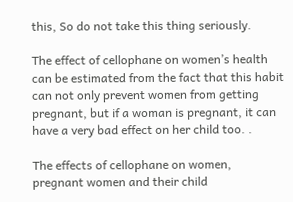this, So do not take this thing seriously.

The effect of cellophane on women’s health can be estimated from the fact that this habit can not only prevent women from getting pregnant, but if a woman is pregnant, it can have a very bad effect on her child too. .

The effects of cellophane on women, pregnant women and their child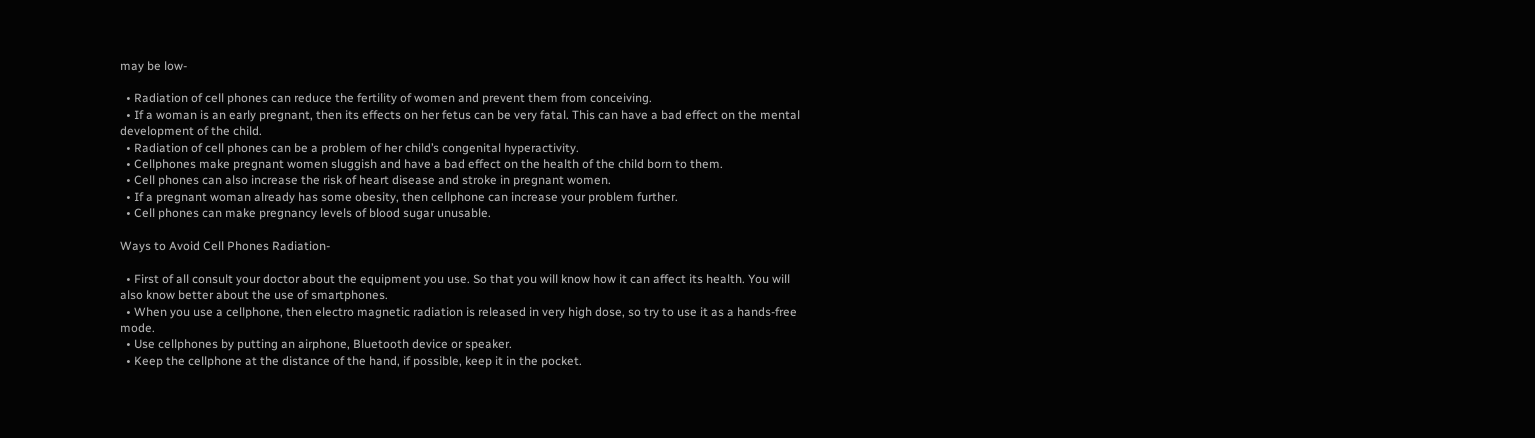may be low-

  • Radiation of cell phones can reduce the fertility of women and prevent them from conceiving.
  • If a woman is an early pregnant, then its effects on her fetus can be very fatal. This can have a bad effect on the mental development of the child.
  • Radiation of cell phones can be a problem of her child’s congenital hyperactivity.
  • Cellphones make pregnant women sluggish and have a bad effect on the health of the child born to them.
  • Cell phones can also increase the risk of heart disease and stroke in pregnant women.
  • If a pregnant woman already has some obesity, then cellphone can increase your problem further.
  • Cell phones can make pregnancy levels of blood sugar unusable.

Ways to Avoid Cell Phones Radiation-

  • First of all consult your doctor about the equipment you use. So that you will know how it can affect its health. You will also know better about the use of smartphones.
  • When you use a cellphone, then electro magnetic radiation is released in very high dose, so try to use it as a hands-free mode.
  • Use cellphones by putting an airphone, Bluetooth device or speaker.
  • Keep the cellphone at the distance of the hand, if possible, keep it in the pocket.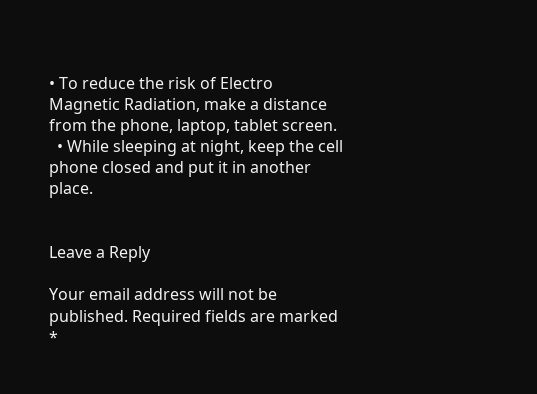• To reduce the risk of Electro Magnetic Radiation, make a distance from the phone, laptop, tablet screen.
  • While sleeping at night, keep the cell phone closed and put it in another place.


Leave a Reply

Your email address will not be published. Required fields are marked *